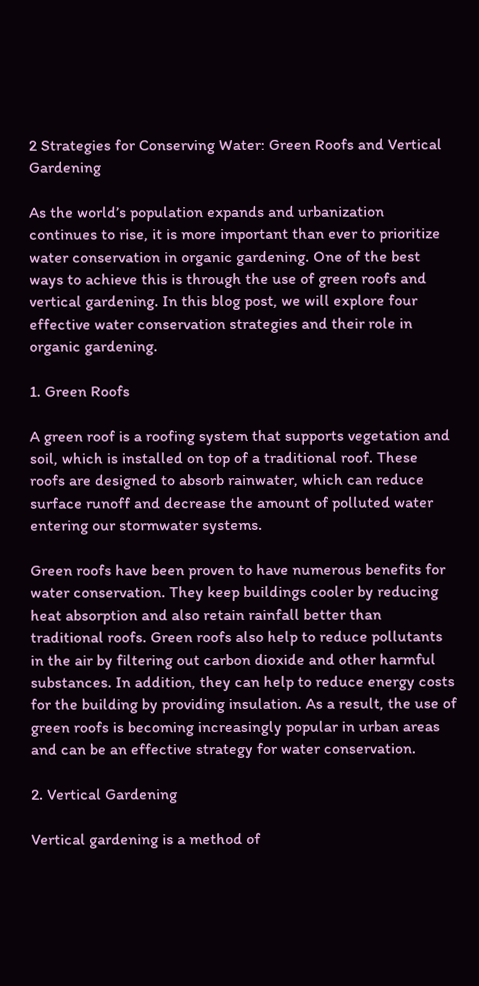2 Strategies for Conserving Water: Green Roofs and Vertical Gardening

As the world’s population expands and urbanization continues to rise, it is more important than ever to prioritize water conservation in organic gardening. One of the best ways to achieve this is through the use of green roofs and vertical gardening. In this blog post, we will explore four effective water conservation strategies and their role in organic gardening.

1. Green Roofs

A green roof is a roofing system that supports vegetation and soil, which is installed on top of a traditional roof. These roofs are designed to absorb rainwater, which can reduce surface runoff and decrease the amount of polluted water entering our stormwater systems.

Green roofs have been proven to have numerous benefits for water conservation. They keep buildings cooler by reducing heat absorption and also retain rainfall better than traditional roofs. Green roofs also help to reduce pollutants in the air by filtering out carbon dioxide and other harmful substances. In addition, they can help to reduce energy costs for the building by providing insulation. As a result, the use of green roofs is becoming increasingly popular in urban areas and can be an effective strategy for water conservation.

2. Vertical Gardening

Vertical gardening is a method of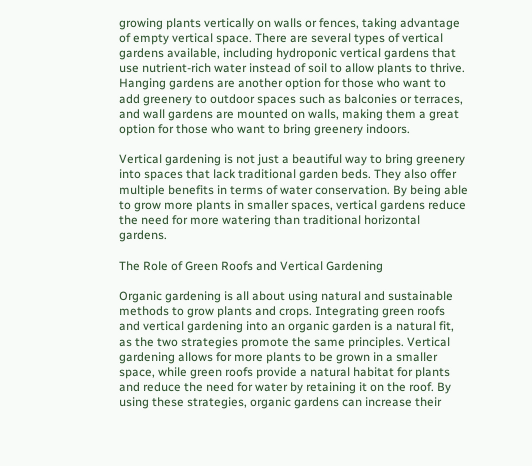growing plants vertically on walls or fences, taking advantage of empty vertical space. There are several types of vertical gardens available, including hydroponic vertical gardens that use nutrient-rich water instead of soil to allow plants to thrive. Hanging gardens are another option for those who want to add greenery to outdoor spaces such as balconies or terraces, and wall gardens are mounted on walls, making them a great option for those who want to bring greenery indoors.

Vertical gardening is not just a beautiful way to bring greenery into spaces that lack traditional garden beds. They also offer multiple benefits in terms of water conservation. By being able to grow more plants in smaller spaces, vertical gardens reduce the need for more watering than traditional horizontal gardens.

The Role of Green Roofs and Vertical Gardening

Organic gardening is all about using natural and sustainable methods to grow plants and crops. Integrating green roofs and vertical gardening into an organic garden is a natural fit, as the two strategies promote the same principles. Vertical gardening allows for more plants to be grown in a smaller space, while green roofs provide a natural habitat for plants and reduce the need for water by retaining it on the roof. By using these strategies, organic gardens can increase their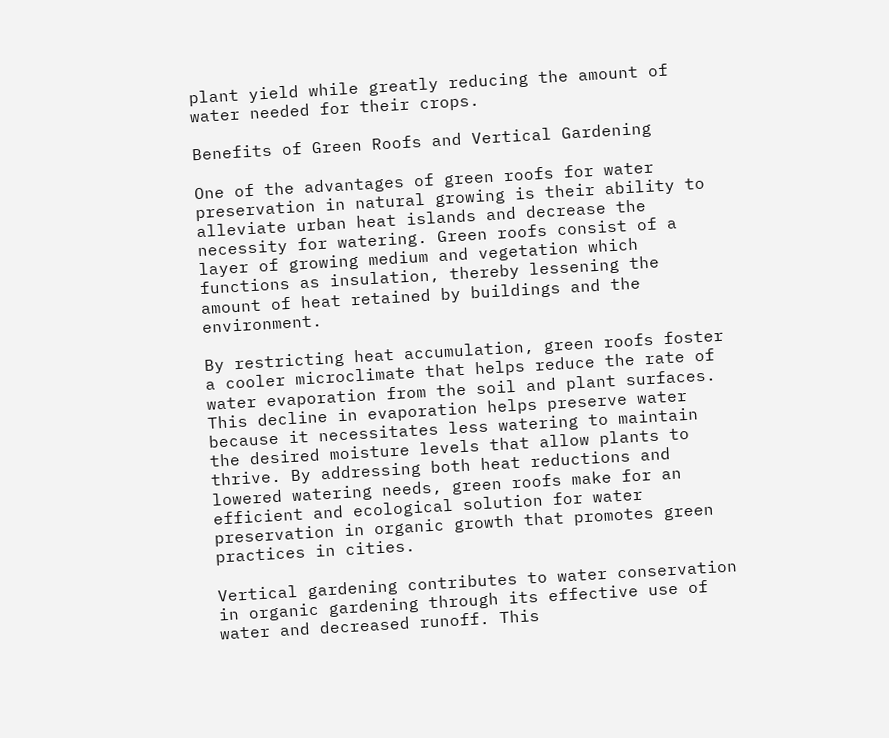plant yield while greatly reducing the amount of water needed for their crops.

Benefits of Green Roofs and Vertical Gardening

One of the advantages of green roofs for water preservation in natural growing is their ability to alleviate urban heat islands and decrease the necessity for watering. Green roofs consist of a layer of growing medium and vegetation which functions as insulation, thereby lessening the amount of heat retained by buildings and the environment.

By restricting heat accumulation, green roofs foster a cooler microclimate that helps reduce the rate of water evaporation from the soil and plant surfaces. This decline in evaporation helps preserve water because it necessitates less watering to maintain the desired moisture levels that allow plants to thrive. By addressing both heat reductions and lowered watering needs, green roofs make for an efficient and ecological solution for water preservation in organic growth that promotes green practices in cities.

Vertical gardening contributes to water conservation in organic gardening through its effective use of water and decreased runoff. This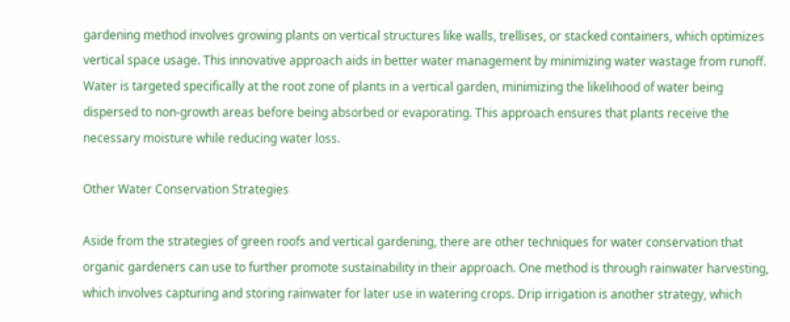gardening method involves growing plants on vertical structures like walls, trellises, or stacked containers, which optimizes vertical space usage. This innovative approach aids in better water management by minimizing water wastage from runoff. Water is targeted specifically at the root zone of plants in a vertical garden, minimizing the likelihood of water being dispersed to non-growth areas before being absorbed or evaporating. This approach ensures that plants receive the necessary moisture while reducing water loss.

Other Water Conservation Strategies

Aside from the strategies of green roofs and vertical gardening, there are other techniques for water conservation that organic gardeners can use to further promote sustainability in their approach. One method is through rainwater harvesting, which involves capturing and storing rainwater for later use in watering crops. Drip irrigation is another strategy, which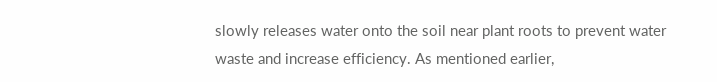slowly releases water onto the soil near plant roots to prevent water waste and increase efficiency. As mentioned earlier,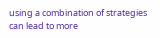using a combination of strategies can lead to more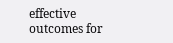effective outcomes for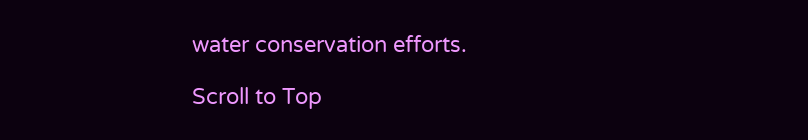water conservation efforts.

Scroll to Top